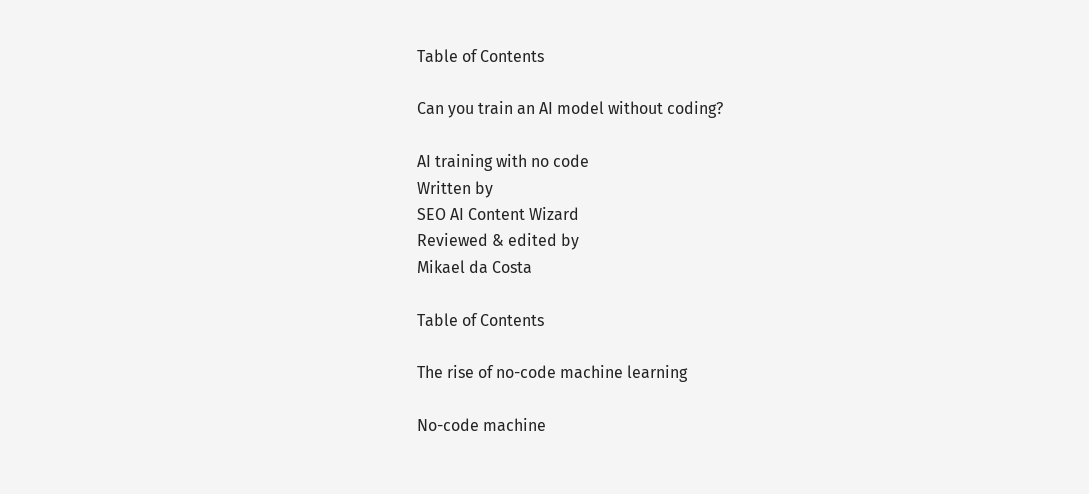Table of Contents

Can you train an AI model without coding?

AI training with no code
Written by
SEO AI Content Wizard
Reviewed & edited by
Mikael da Costa

Table of Contents

The rise of no-code machine learning

No-code machine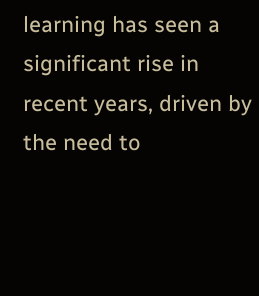learning has seen a significant rise in recent years, driven by the need to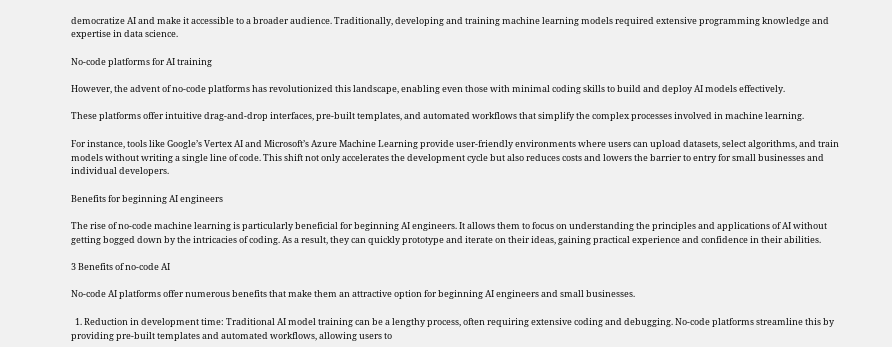democratize AI and make it accessible to a broader audience. Traditionally, developing and training machine learning models required extensive programming knowledge and expertise in data science.

No-code platforms for AI training

However, the advent of no-code platforms has revolutionized this landscape, enabling even those with minimal coding skills to build and deploy AI models effectively.

These platforms offer intuitive drag-and-drop interfaces, pre-built templates, and automated workflows that simplify the complex processes involved in machine learning.

For instance, tools like Google’s Vertex AI and Microsoft’s Azure Machine Learning provide user-friendly environments where users can upload datasets, select algorithms, and train models without writing a single line of code. This shift not only accelerates the development cycle but also reduces costs and lowers the barrier to entry for small businesses and individual developers.

Benefits for beginning AI engineers

The rise of no-code machine learning is particularly beneficial for beginning AI engineers. It allows them to focus on understanding the principles and applications of AI without getting bogged down by the intricacies of coding. As a result, they can quickly prototype and iterate on their ideas, gaining practical experience and confidence in their abilities.

3 Benefits of no-code AI

No-code AI platforms offer numerous benefits that make them an attractive option for beginning AI engineers and small businesses.

  1. Reduction in development time: Traditional AI model training can be a lengthy process, often requiring extensive coding and debugging. No-code platforms streamline this by providing pre-built templates and automated workflows, allowing users to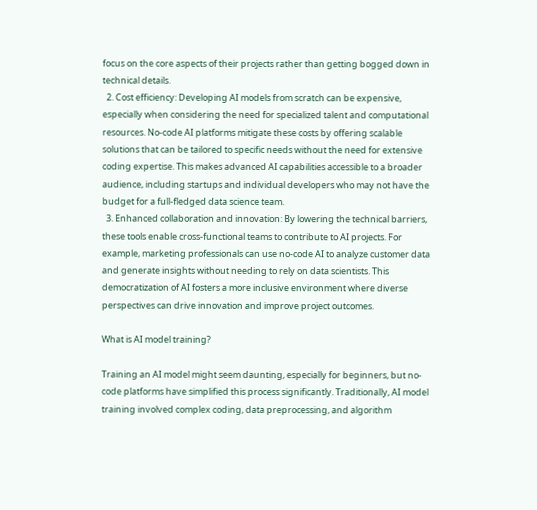focus on the core aspects of their projects rather than getting bogged down in technical details.
  2. Cost efficiency: Developing AI models from scratch can be expensive, especially when considering the need for specialized talent and computational resources. No-code AI platforms mitigate these costs by offering scalable solutions that can be tailored to specific needs without the need for extensive coding expertise. This makes advanced AI capabilities accessible to a broader audience, including startups and individual developers who may not have the budget for a full-fledged data science team.
  3. Enhanced collaboration and innovation: By lowering the technical barriers, these tools enable cross-functional teams to contribute to AI projects. For example, marketing professionals can use no-code AI to analyze customer data and generate insights without needing to rely on data scientists. This democratization of AI fosters a more inclusive environment where diverse perspectives can drive innovation and improve project outcomes.

What is AI model training?

Training an AI model might seem daunting, especially for beginners, but no-code platforms have simplified this process significantly. Traditionally, AI model training involved complex coding, data preprocessing, and algorithm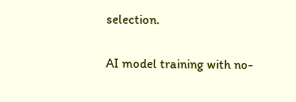selection.

AI model training with no-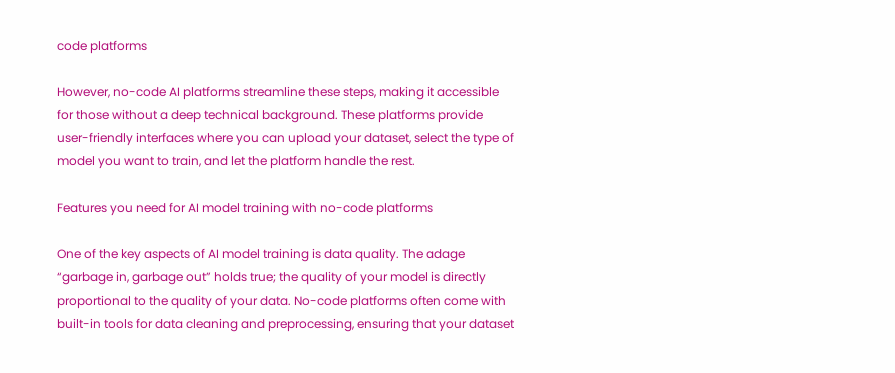code platforms

However, no-code AI platforms streamline these steps, making it accessible for those without a deep technical background. These platforms provide user-friendly interfaces where you can upload your dataset, select the type of model you want to train, and let the platform handle the rest.

Features you need for AI model training with no-code platforms

One of the key aspects of AI model training is data quality. The adage “garbage in, garbage out” holds true; the quality of your model is directly proportional to the quality of your data. No-code platforms often come with built-in tools for data cleaning and preprocessing, ensuring that your dataset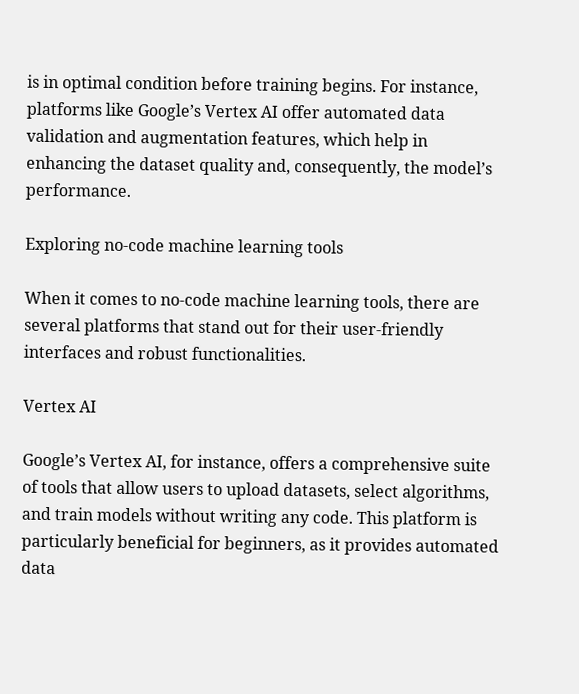is in optimal condition before training begins. For instance, platforms like Google’s Vertex AI offer automated data validation and augmentation features, which help in enhancing the dataset quality and, consequently, the model’s performance.

Exploring no-code machine learning tools

When it comes to no-code machine learning tools, there are several platforms that stand out for their user-friendly interfaces and robust functionalities.

Vertex AI

Google’s Vertex AI, for instance, offers a comprehensive suite of tools that allow users to upload datasets, select algorithms, and train models without writing any code. This platform is particularly beneficial for beginners, as it provides automated data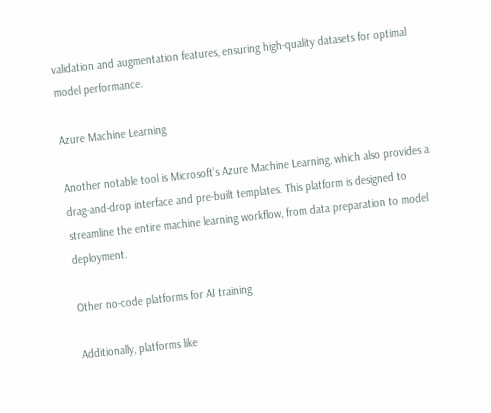validation and augmentation features, ensuring high-quality datasets for optimal model performance.

Azure Machine Learning

Another notable tool is Microsoft’s Azure Machine Learning, which also provides a drag-and-drop interface and pre-built templates. This platform is designed to streamline the entire machine learning workflow, from data preparation to model deployment.

Other no-code platforms for AI training

Additionally, platforms like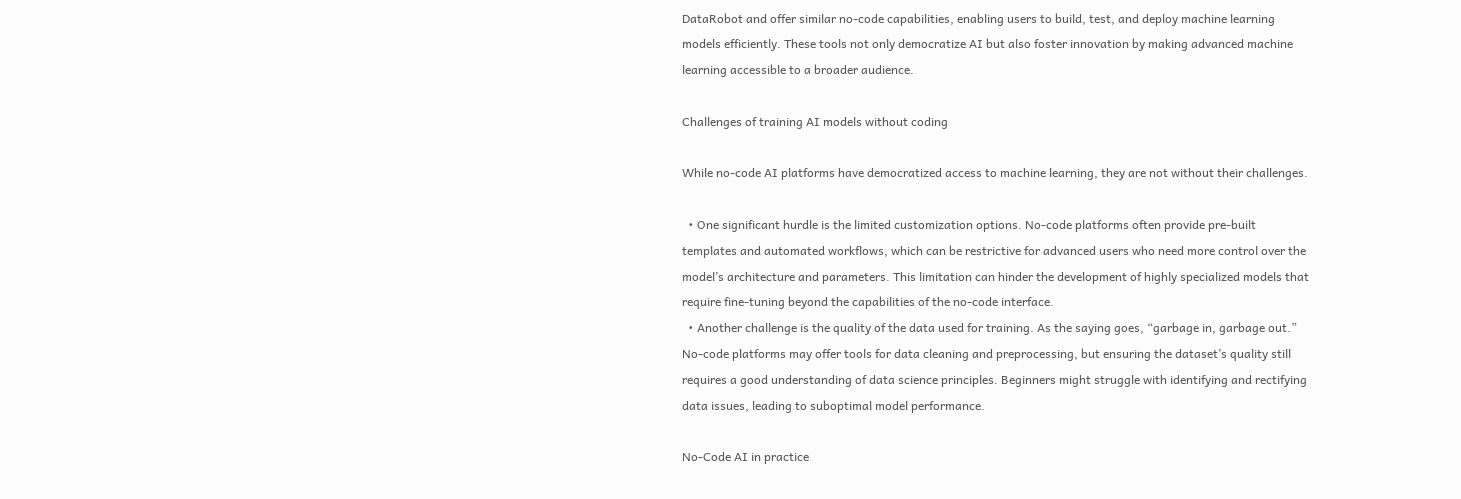DataRobot and offer similar no-code capabilities, enabling users to build, test, and deploy machine learning models efficiently. These tools not only democratize AI but also foster innovation by making advanced machine learning accessible to a broader audience.

Challenges of training AI models without coding

While no-code AI platforms have democratized access to machine learning, they are not without their challenges.

  • One significant hurdle is the limited customization options. No-code platforms often provide pre-built templates and automated workflows, which can be restrictive for advanced users who need more control over the model’s architecture and parameters. This limitation can hinder the development of highly specialized models that require fine-tuning beyond the capabilities of the no-code interface.
  • Another challenge is the quality of the data used for training. As the saying goes, “garbage in, garbage out.” No-code platforms may offer tools for data cleaning and preprocessing, but ensuring the dataset’s quality still requires a good understanding of data science principles. Beginners might struggle with identifying and rectifying data issues, leading to suboptimal model performance.

No-Code AI in practice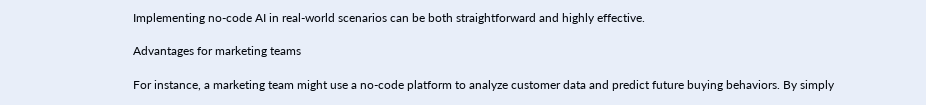Implementing no-code AI in real-world scenarios can be both straightforward and highly effective.

Advantages for marketing teams

For instance, a marketing team might use a no-code platform to analyze customer data and predict future buying behaviors. By simply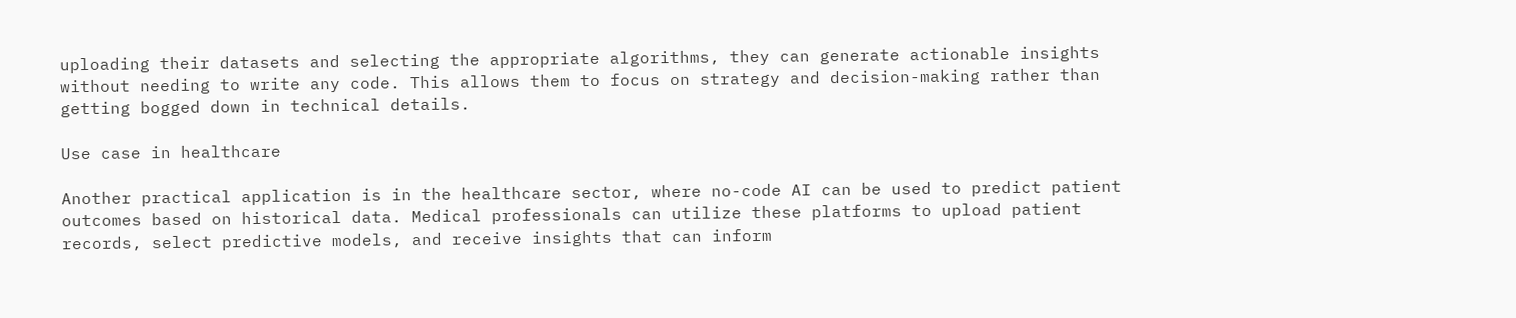uploading their datasets and selecting the appropriate algorithms, they can generate actionable insights without needing to write any code. This allows them to focus on strategy and decision-making rather than getting bogged down in technical details.

Use case in healthcare

Another practical application is in the healthcare sector, where no-code AI can be used to predict patient outcomes based on historical data. Medical professionals can utilize these platforms to upload patient records, select predictive models, and receive insights that can inform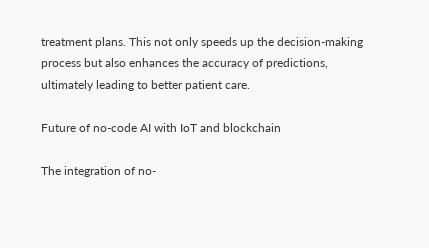treatment plans. This not only speeds up the decision-making process but also enhances the accuracy of predictions, ultimately leading to better patient care.

Future of no-code AI with IoT and blockchain

The integration of no-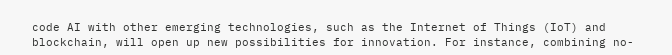code AI with other emerging technologies, such as the Internet of Things (IoT) and blockchain, will open up new possibilities for innovation. For instance, combining no-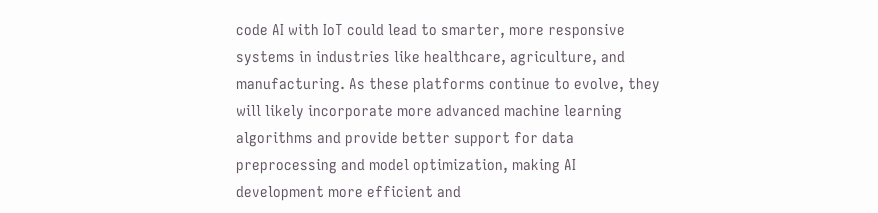code AI with IoT could lead to smarter, more responsive systems in industries like healthcare, agriculture, and manufacturing. As these platforms continue to evolve, they will likely incorporate more advanced machine learning algorithms and provide better support for data preprocessing and model optimization, making AI development more efficient and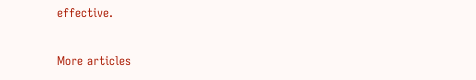effective.

More articles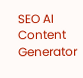SEO AI Content Generator